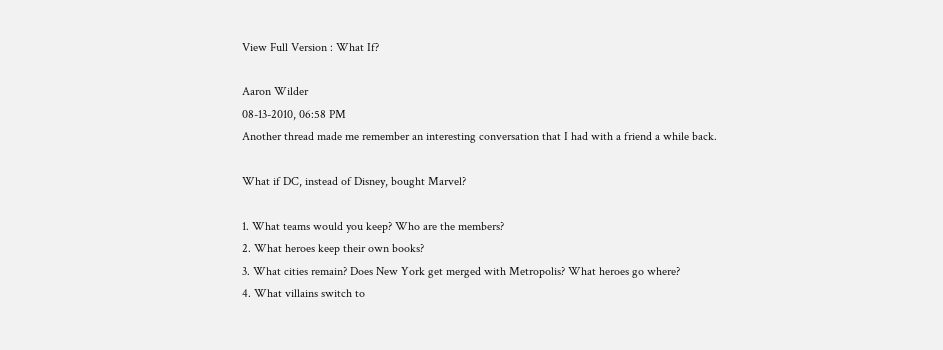View Full Version : What If?

Aaron Wilder
08-13-2010, 06:58 PM
Another thread made me remember an interesting conversation that I had with a friend a while back.

What if DC, instead of Disney, bought Marvel?

1. What teams would you keep? Who are the members?
2. What heroes keep their own books?
3. What cities remain? Does New York get merged with Metropolis? What heroes go where?
4. What villains switch to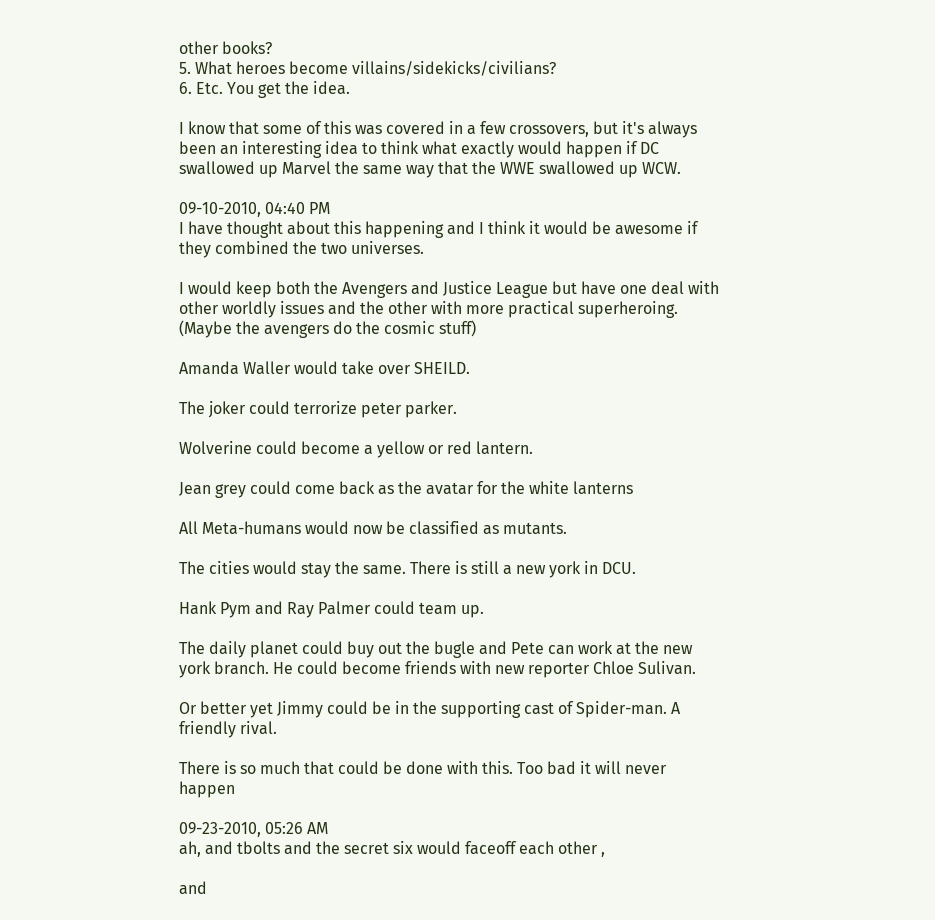other books?
5. What heroes become villains/sidekicks/civilians?
6. Etc. You get the idea.

I know that some of this was covered in a few crossovers, but it's always been an interesting idea to think what exactly would happen if DC swallowed up Marvel the same way that the WWE swallowed up WCW.

09-10-2010, 04:40 PM
I have thought about this happening and I think it would be awesome if they combined the two universes.

I would keep both the Avengers and Justice League but have one deal with other worldly issues and the other with more practical superheroing. (Maybe the avengers do the cosmic stuff)

Amanda Waller would take over SHEILD.

The joker could terrorize peter parker.

Wolverine could become a yellow or red lantern.

Jean grey could come back as the avatar for the white lanterns

All Meta-humans would now be classified as mutants.

The cities would stay the same. There is still a new york in DCU.

Hank Pym and Ray Palmer could team up.

The daily planet could buy out the bugle and Pete can work at the new york branch. He could become friends with new reporter Chloe Sulivan.

Or better yet Jimmy could be in the supporting cast of Spider-man. A friendly rival.

There is so much that could be done with this. Too bad it will never happen

09-23-2010, 05:26 AM
ah, and tbolts and the secret six would faceoff each other ,

and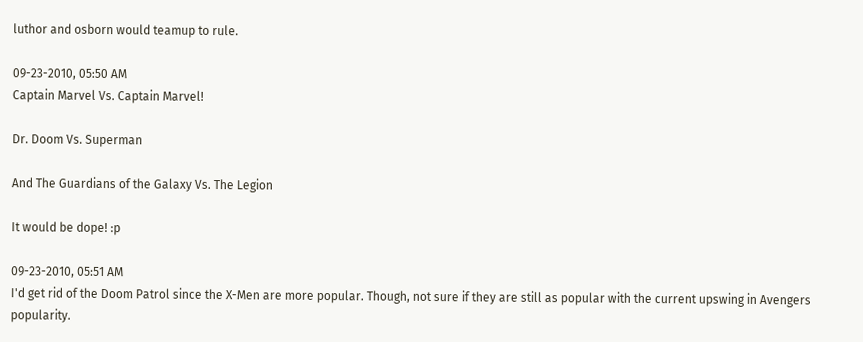luthor and osborn would teamup to rule.

09-23-2010, 05:50 AM
Captain Marvel Vs. Captain Marvel!

Dr. Doom Vs. Superman

And The Guardians of the Galaxy Vs. The Legion

It would be dope! :p

09-23-2010, 05:51 AM
I'd get rid of the Doom Patrol since the X-Men are more popular. Though, not sure if they are still as popular with the current upswing in Avengers popularity.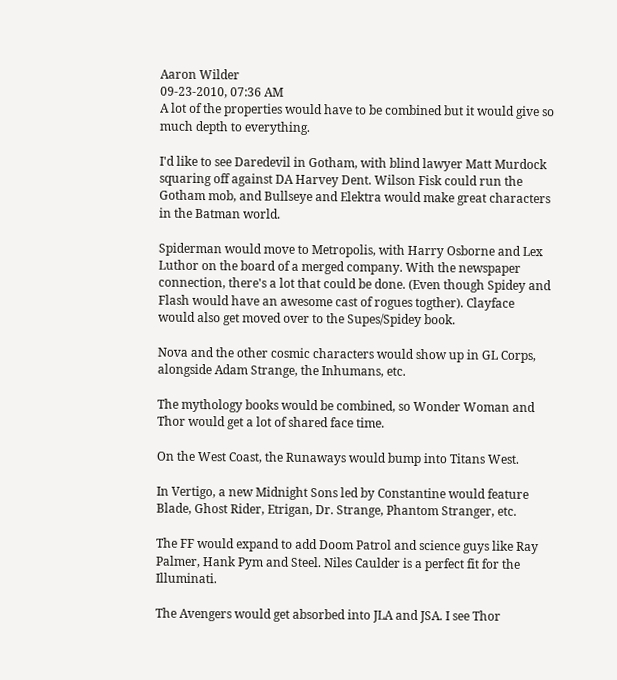Aaron Wilder
09-23-2010, 07:36 AM
A lot of the properties would have to be combined but it would give so much depth to everything.

I'd like to see Daredevil in Gotham, with blind lawyer Matt Murdock squaring off against DA Harvey Dent. Wilson Fisk could run the Gotham mob, and Bullseye and Elektra would make great characters in the Batman world.

Spiderman would move to Metropolis, with Harry Osborne and Lex Luthor on the board of a merged company. With the newspaper connection, there's a lot that could be done. (Even though Spidey and Flash would have an awesome cast of rogues togther). Clayface would also get moved over to the Supes/Spidey book.

Nova and the other cosmic characters would show up in GL Corps, alongside Adam Strange, the Inhumans, etc.

The mythology books would be combined, so Wonder Woman and Thor would get a lot of shared face time.

On the West Coast, the Runaways would bump into Titans West.

In Vertigo, a new Midnight Sons led by Constantine would feature Blade, Ghost Rider, Etrigan, Dr. Strange, Phantom Stranger, etc.

The FF would expand to add Doom Patrol and science guys like Ray Palmer, Hank Pym and Steel. Niles Caulder is a perfect fit for the Illuminati.

The Avengers would get absorbed into JLA and JSA. I see Thor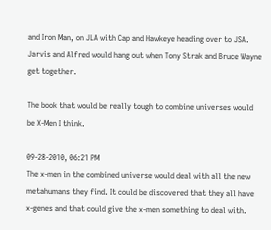and Iron Man, on JLA with Cap and Hawkeye heading over to JSA. Jarvis and Alfred would hang out when Tony Strak and Bruce Wayne get together.

The book that would be really tough to combine universes would be X-Men I think.

09-28-2010, 06:21 PM
The x-men in the combined universe would deal with all the new metahumans they find. It could be discovered that they all have x-genes and that could give the x-men something to deal with.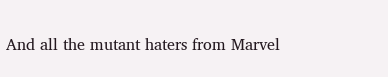And all the mutant haters from Marvel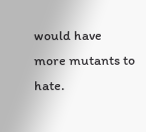would have more mutants to hate.